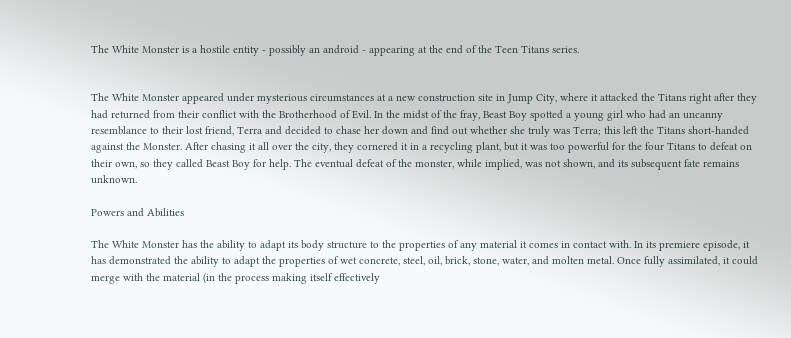The White Monster is a hostile entity - possibly an android - appearing at the end of the Teen Titans series.


The White Monster appeared under mysterious circumstances at a new construction site in Jump City, where it attacked the Titans right after they had returned from their conflict with the Brotherhood of Evil. In the midst of the fray, Beast Boy spotted a young girl who had an uncanny resemblance to their lost friend, Terra and decided to chase her down and find out whether she truly was Terra; this left the Titans short-handed against the Monster. After chasing it all over the city, they cornered it in a recycling plant, but it was too powerful for the four Titans to defeat on their own, so they called Beast Boy for help. The eventual defeat of the monster, while implied, was not shown, and its subsequent fate remains unknown.

Powers and Abilities

The White Monster has the ability to adapt its body structure to the properties of any material it comes in contact with. In its premiere episode, it has demonstrated the ability to adapt the properties of wet concrete, steel, oil, brick, stone, water, and molten metal. Once fully assimilated, it could merge with the material (in the process making itself effectively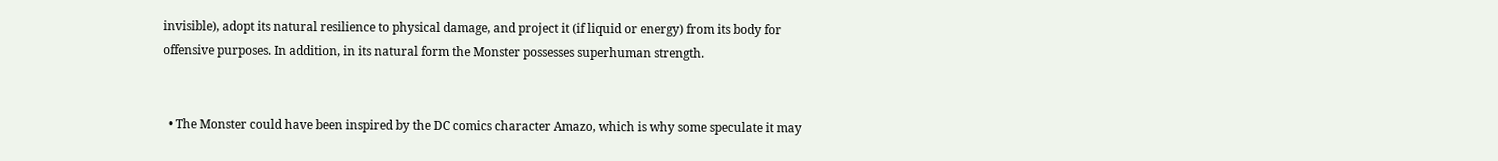invisible), adopt its natural resilience to physical damage, and project it (if liquid or energy) from its body for offensive purposes. In addition, in its natural form the Monster possesses superhuman strength.


  • The Monster could have been inspired by the DC comics character Amazo, which is why some speculate it may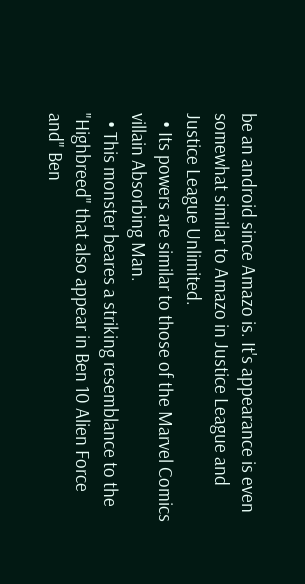be an android since Amazo is. It's appearance is even somewhat similar to Amazo in Justice League and Justice League Unlimited.
  • Its powers are similar to those of the Marvel Comics villain Absorbing Man.
  • This monster beares a striking resemblance to the "Highbreed" that also appear in Ben 10 Alien Force and" Ben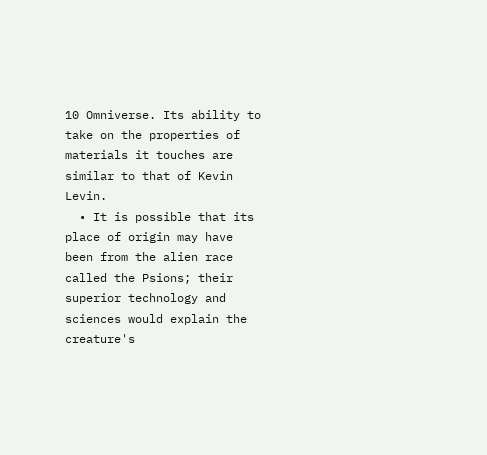10 Omniverse. Its ability to take on the properties of materials it touches are similar to that of Kevin Levin.
  • It is possible that its place of origin may have been from the alien race called the Psions; their superior technology and sciences would explain the creature's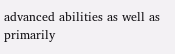advanced abilities as well as primarily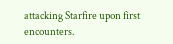attacking Starfire upon first encounters.